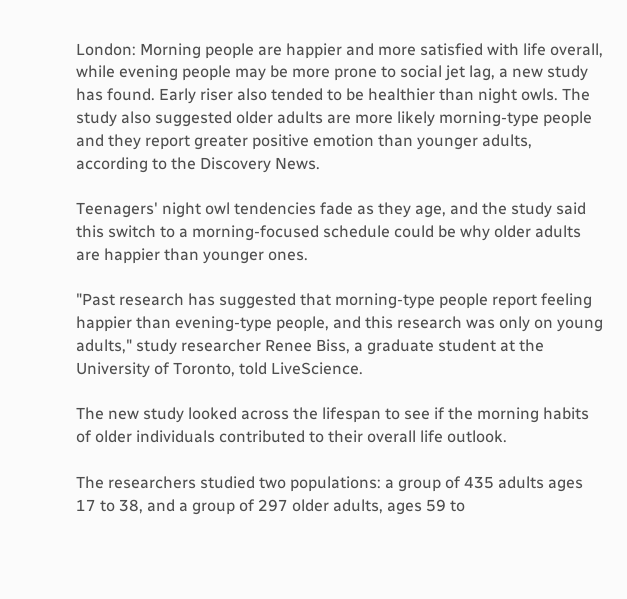London: Morning people are happier and more satisfied with life overall, while evening people may be more prone to social jet lag, a new study has found. Early riser also tended to be healthier than night owls. The study also suggested older adults are more likely morning-type people and they report greater positive emotion than younger adults, according to the Discovery News.

Teenagers' night owl tendencies fade as they age, and the study said this switch to a morning-focused schedule could be why older adults are happier than younger ones.

"Past research has suggested that morning-type people report feeling happier than evening-type people, and this research was only on young adults," study researcher Renee Biss, a graduate student at the University of Toronto, told LiveScience.

The new study looked across the lifespan to see if the morning habits of older individuals contributed to their overall life outlook.

The researchers studied two populations: a group of 435 adults ages 17 to 38, and a group of 297 older adults, ages 59 to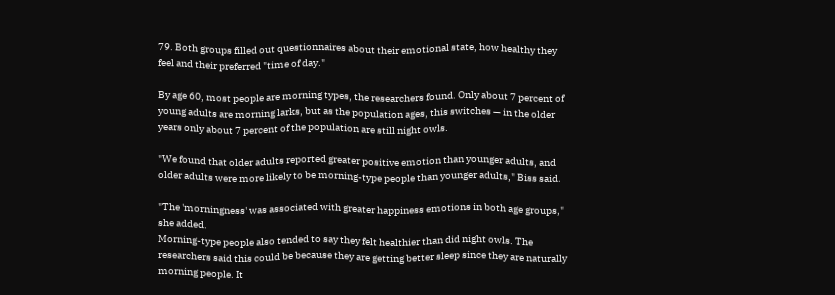79. Both groups filled out questionnaires about their emotional state, how healthy they feel and their preferred "time of day."

By age 60, most people are morning types, the researchers found. Only about 7 percent of young adults are morning larks, but as the population ages, this switches — in the older years only about 7 percent of the population are still night owls.

"We found that older adults reported greater positive emotion than younger adults, and older adults were more likely to be morning-type people than younger adults," Biss said.

"The 'morningness' was associated with greater happiness emotions in both age groups," she added.
Morning-type people also tended to say they felt healthier than did night owls. The researchers said this could be because they are getting better sleep since they are naturally morning people. It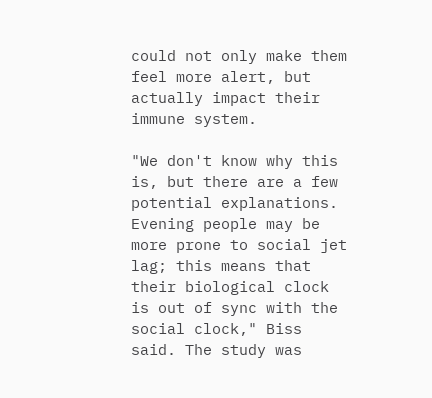could not only make them feel more alert, but actually impact their immune system.

"We don't know why this is, but there are a few potential explanations. Evening people may be more prone to social jet lag; this means that their biological clock is out of sync with the social clock," Biss said. The study was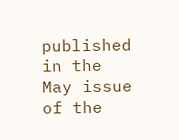published in the May issue of the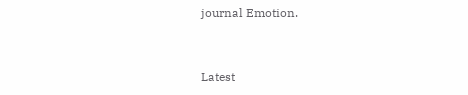journal Emotion.


Latest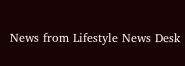News from Lifestyle News Desk